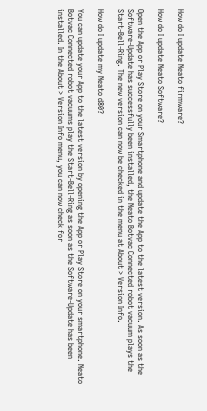How do I update Neato firmware?

How do I update Neato Software?

Open the App or Play Store on your Smartphone and update the App to the latest version. As soon as the Software-Update has successfully been installed, the Neato Botvac Connected robot vacuum plays the Start-Bell-Ring. The new version can now be checked in the menu at About > Version Info.

How do I update my Neato d80?

You can update your App to the latest version by opening the App or Play Store on your smartphone. Neato Botvac Connected robot vacuums play the Start-Bell-Ring as soon as the Software-Update has been installed. In the About > Version Info menu, you can now check for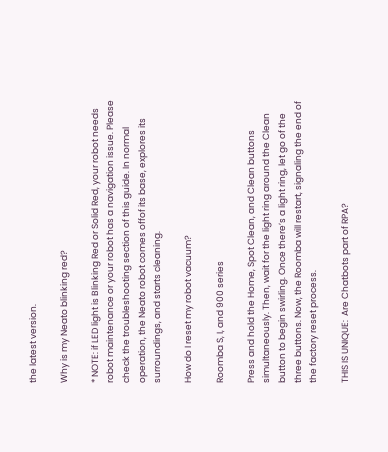the latest version.

Why is my Neato blinking red?

* NOTE: if LED light is Blinking Red or Solid Red, your robot needs robot maintenance or your robot has a navigation issue. Please check the troubleshooting section of this guide. In normal operation, the Neato robot comes offof its base, explores its surroundings, and starts cleaning.

How do I reset my robot vacuum?

Roomba S, I, and 900 series

Press and hold the Home, Spot Clean, and Clean buttons simultaneously. Then, wait for the light ring around the Clean button to begin swirling. Once there’s a light ring, let go of the three buttons. Now, the Roomba will restart, signaling the end of the factory reset process.

THIS IS UNIQUE:  Are Chatbots part of RPA?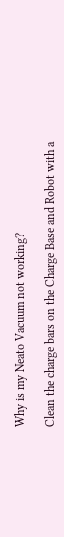Why is my Neato Vacuum not working?

Clean the charge bars on the Charge Base and Robot with a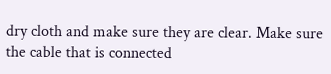dry cloth and make sure they are clear. Make sure the cable that is connected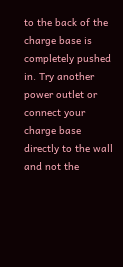to the back of the charge base is completely pushed in. Try another power outlet or connect your charge base directly to the wall and not the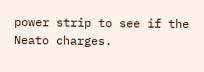power strip to see if the Neato charges.